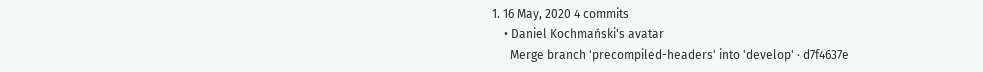1. 16 May, 2020 4 commits
    • Daniel Kochmański's avatar
      Merge branch 'precompiled-headers' into 'develop' · d7f4637e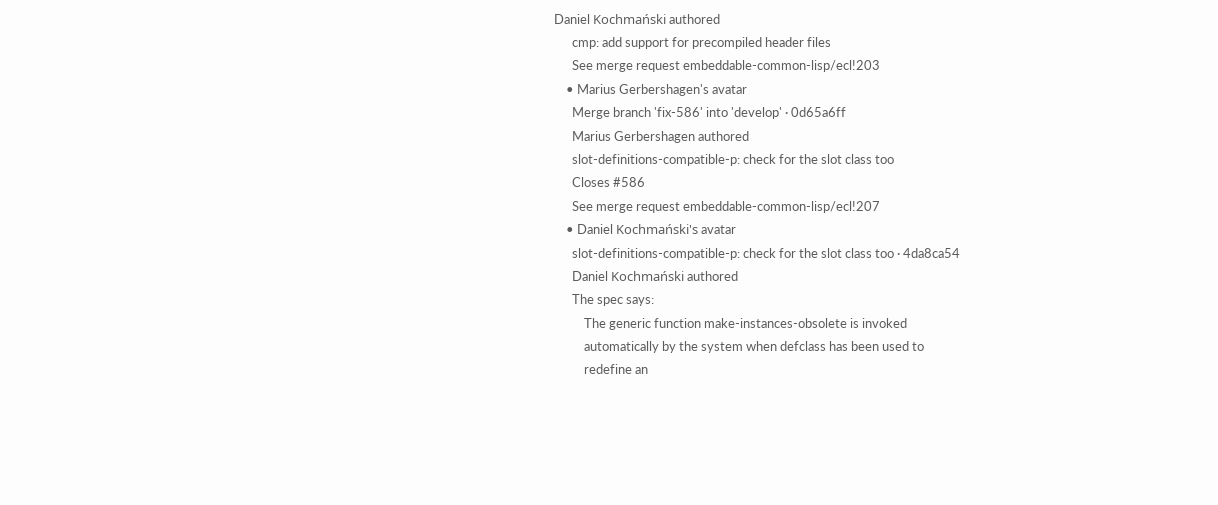Daniel Kochmański authored
      cmp: add support for precompiled header files
      See merge request embeddable-common-lisp/ecl!203
    • Marius Gerbershagen's avatar
      Merge branch 'fix-586' into 'develop' · 0d65a6ff
      Marius Gerbershagen authored
      slot-definitions-compatible-p: check for the slot class too
      Closes #586
      See merge request embeddable-common-lisp/ecl!207
    • Daniel Kochmański's avatar
      slot-definitions-compatible-p: check for the slot class too · 4da8ca54
      Daniel Kochmański authored
      The spec says:
          The generic function make-instances-obsolete is invoked
          automatically by the system when defclass has been used to
          redefine an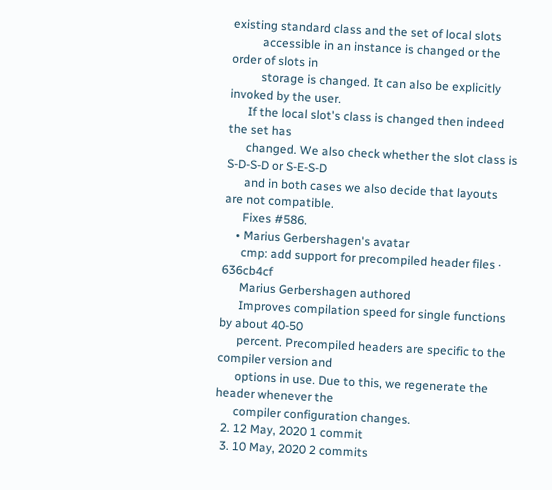existing standard class and the set of local slots
          accessible in an instance is changed or the order of slots in
          storage is changed. It can also be explicitly invoked by the user.
      If the local slot's class is changed then indeed the set has
      changed. We also check whether the slot class is S-D-S-D or S-E-S-D
      and in both cases we also decide that layouts are not compatible.
      Fixes #586.
    • Marius Gerbershagen's avatar
      cmp: add support for precompiled header files · 636cb4cf
      Marius Gerbershagen authored
      Improves compilation speed for single functions by about 40-50
      percent. Precompiled headers are specific to the compiler version and
      options in use. Due to this, we regenerate the header whenever the
      compiler configuration changes.
  2. 12 May, 2020 1 commit
  3. 10 May, 2020 2 commits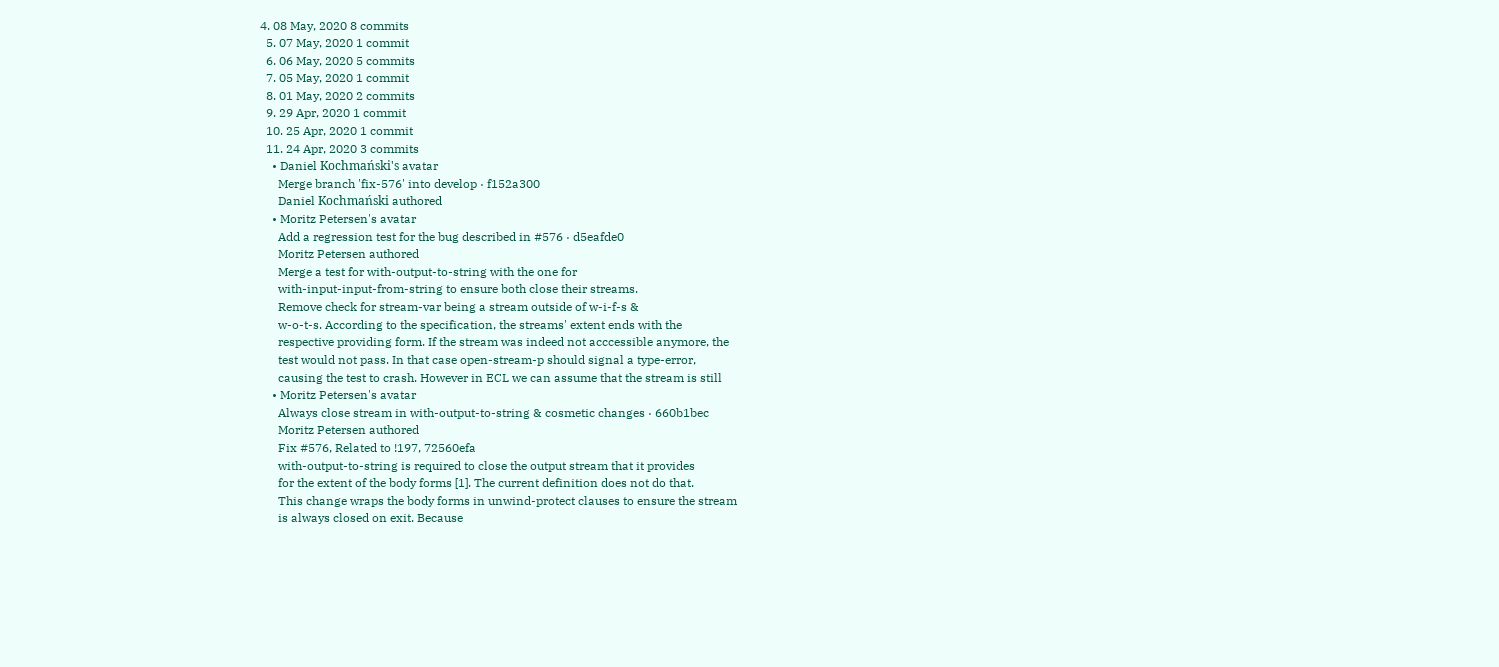4. 08 May, 2020 8 commits
  5. 07 May, 2020 1 commit
  6. 06 May, 2020 5 commits
  7. 05 May, 2020 1 commit
  8. 01 May, 2020 2 commits
  9. 29 Apr, 2020 1 commit
  10. 25 Apr, 2020 1 commit
  11. 24 Apr, 2020 3 commits
    • Daniel Kochmański's avatar
      Merge branch 'fix-576' into develop · f152a300
      Daniel Kochmański authored
    • Moritz Petersen's avatar
      Add a regression test for the bug described in #576 · d5eafde0
      Moritz Petersen authored
      Merge a test for with-output-to-string with the one for
      with-input-input-from-string to ensure both close their streams.
      Remove check for stream-var being a stream outside of w-i-f-s &
      w-o-t-s. According to the specification, the streams' extent ends with the
      respective providing form. If the stream was indeed not acccessible anymore, the
      test would not pass. In that case open-stream-p should signal a type-error,
      causing the test to crash. However in ECL we can assume that the stream is still
    • Moritz Petersen's avatar
      Always close stream in with-output-to-string & cosmetic changes · 660b1bec
      Moritz Petersen authored
      Fix #576, Related to !197, 72560efa
      with-output-to-string is required to close the output stream that it provides
      for the extent of the body forms [1]. The current definition does not do that.
      This change wraps the body forms in unwind-protect clauses to ensure the stream
      is always closed on exit. Because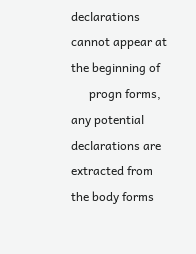declarations cannot appear at the beginning of
      progn forms, any potential declarations are extracted from the body forms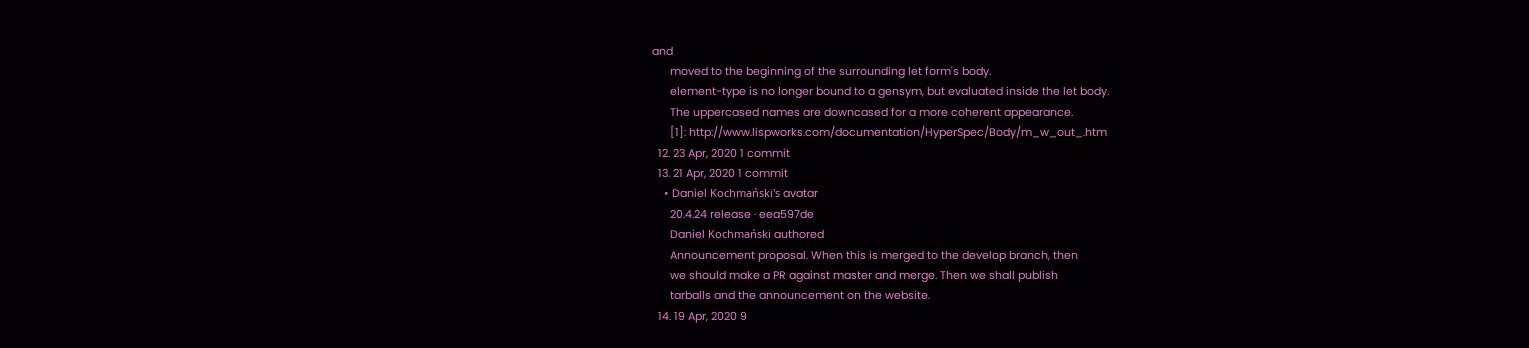and
      moved to the beginning of the surrounding let form's body.
      element-type is no longer bound to a gensym, but evaluated inside the let body.
      The uppercased names are downcased for a more coherent appearance.
      [1]: http://www.lispworks.com/documentation/HyperSpec/Body/m_w_out_.htm
  12. 23 Apr, 2020 1 commit
  13. 21 Apr, 2020 1 commit
    • Daniel Kochmański's avatar
      20.4.24 release · eea597de
      Daniel Kochmański authored
      Announcement proposal. When this is merged to the develop branch, then
      we should make a PR against master and merge. Then we shall publish
      tarballs and the announcement on the website.
  14. 19 Apr, 2020 9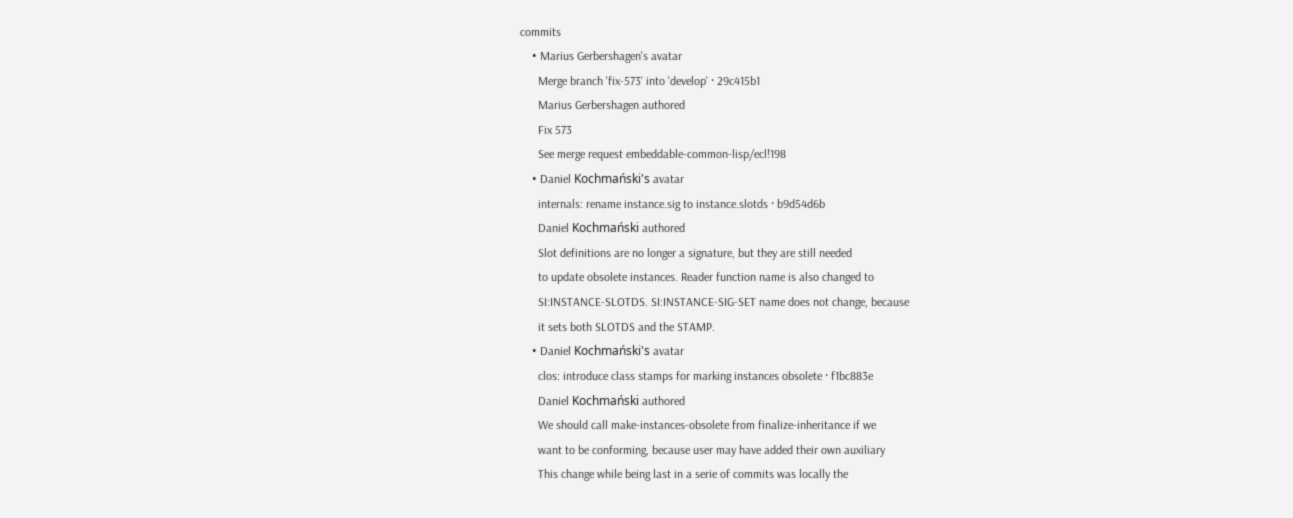commits
    • Marius Gerbershagen's avatar
      Merge branch 'fix-573' into 'develop' · 29c415b1
      Marius Gerbershagen authored
      Fix 573
      See merge request embeddable-common-lisp/ecl!198
    • Daniel Kochmański's avatar
      internals: rename instance.sig to instance.slotds · b9d54d6b
      Daniel Kochmański authored
      Slot definitions are no longer a signature, but they are still needed
      to update obsolete instances. Reader function name is also changed to
      SI:INSTANCE-SLOTDS. SI:INSTANCE-SIG-SET name does not change, because
      it sets both SLOTDS and the STAMP.
    • Daniel Kochmański's avatar
      clos: introduce class stamps for marking instances obsolete · f1bc883e
      Daniel Kochmański authored
      We should call make-instances-obsolete from finalize-inheritance if we
      want to be conforming, because user may have added their own auxiliary
      This change while being last in a serie of commits was locally the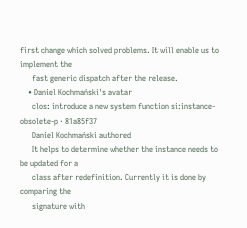first change which solved problems. It will enable us to implement the
      fast generic dispatch after the release.
    • Daniel Kochmański's avatar
      clos: introduce a new system function si:instance-obsolete-p · 81a85f37
      Daniel Kochmański authored
      It helps to determine whether the instance needs to be updated for a
      class after redefinition. Currently it is done by comparing the
      signature with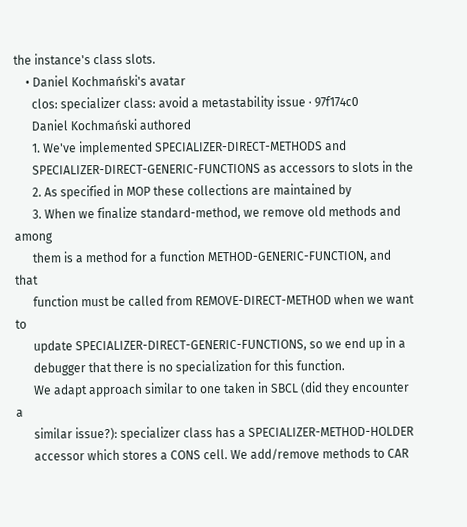the instance's class slots.
    • Daniel Kochmański's avatar
      clos: specializer class: avoid a metastability issue · 97f174c0
      Daniel Kochmański authored
      1. We've implemented SPECIALIZER-DIRECT-METHODS and
      SPECIALIZER-DIRECT-GENERIC-FUNCTIONS as accessors to slots in the
      2. As specified in MOP these collections are maintained by
      3. When we finalize standard-method, we remove old methods and among
      them is a method for a function METHOD-GENERIC-FUNCTION, and that
      function must be called from REMOVE-DIRECT-METHOD when we want to
      update SPECIALIZER-DIRECT-GENERIC-FUNCTIONS, so we end up in a
      debugger that there is no specialization for this function.
      We adapt approach similar to one taken in SBCL (did they encounter a
      similar issue?): specializer class has a SPECIALIZER-METHOD-HOLDER
      accessor which stores a CONS cell. We add/remove methods to CAR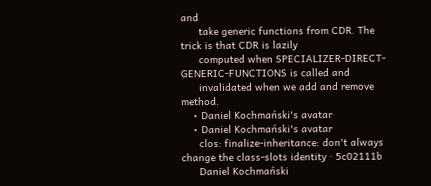and
      take generic functions from CDR. The trick is that CDR is lazily
      computed when SPECIALIZER-DIRECT-GENERIC-FUNCTIONS is called and
      invalidated when we add and remove method.
    • Daniel Kochmański's avatar
    • Daniel Kochmański's avatar
      clos: finalize-inheritance: don't always change the class-slots identity · 5c02111b
      Daniel Kochmański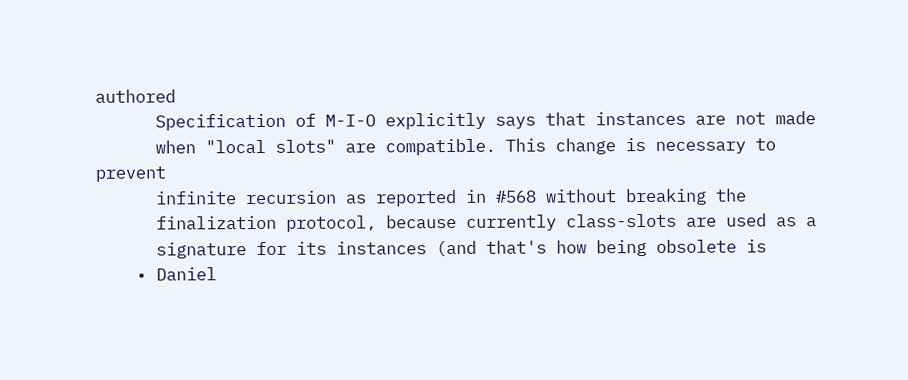authored
      Specification of M-I-O explicitly says that instances are not made
      when "local slots" are compatible. This change is necessary to prevent
      infinite recursion as reported in #568 without breaking the
      finalization protocol, because currently class-slots are used as a
      signature for its instances (and that's how being obsolete is
    • Daniel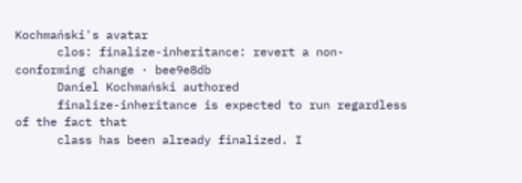Kochmański's avatar
      clos: finalize-inheritance: revert a non-conforming change · bee9e8db
      Daniel Kochmański authored
      finalize-inheritance is expected to run regardless of the fact that
      class has been already finalized. I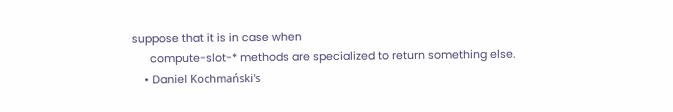suppose that it is in case when
      compute-slot-* methods are specialized to return something else.
    • Daniel Kochmański's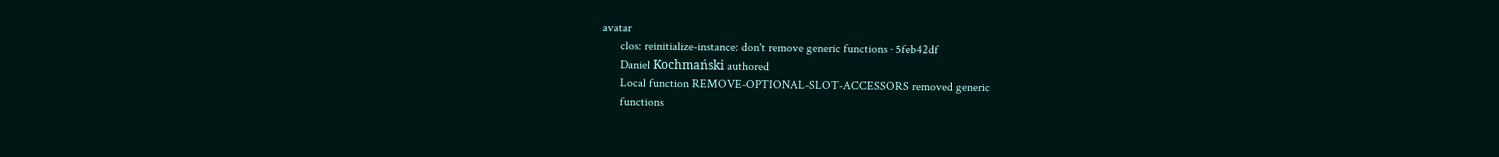avatar
      clos: reinitialize-instance: don't remove generic functions · 5feb42df
      Daniel Kochmański authored
      Local function REMOVE-OPTIONAL-SLOT-ACCESSORS removed generic
      functions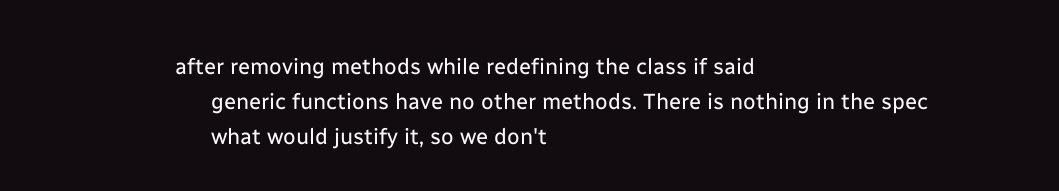after removing methods while redefining the class if said
      generic functions have no other methods. There is nothing in the spec
      what would justify it, so we don't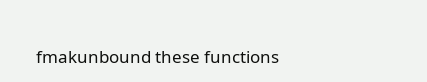fmakunbound these functions